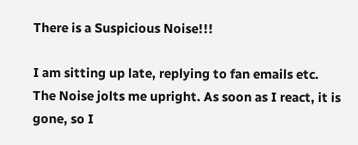There is a Suspicious Noise!!!

I am sitting up late, replying to fan emails etc. The Noise jolts me upright. As soon as I react, it is gone, so I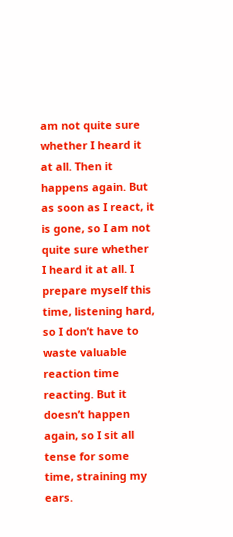am not quite sure whether I heard it at all. Then it happens again. But as soon as I react, it is gone, so I am not quite sure whether I heard it at all. I prepare myself this time, listening hard, so I don’t have to waste valuable reaction time reacting. But it doesn’t happen again, so I sit all tense for some time, straining my ears.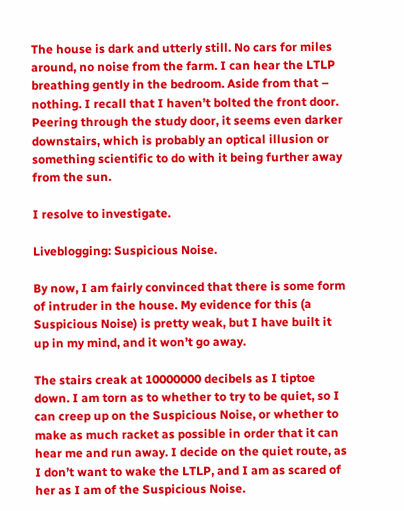The house is dark and utterly still. No cars for miles around, no noise from the farm. I can hear the LTLP breathing gently in the bedroom. Aside from that – nothing. I recall that I haven’t bolted the front door. Peering through the study door, it seems even darker downstairs, which is probably an optical illusion or something scientific to do with it being further away from the sun.

I resolve to investigate.

Liveblogging: Suspicious Noise.

By now, I am fairly convinced that there is some form of intruder in the house. My evidence for this (a Suspicious Noise) is pretty weak, but I have built it up in my mind, and it won’t go away.

The stairs creak at 10000000 decibels as I tiptoe down. I am torn as to whether to try to be quiet, so I can creep up on the Suspicious Noise, or whether to make as much racket as possible in order that it can hear me and run away. I decide on the quiet route, as I don’t want to wake the LTLP, and I am as scared of her as I am of the Suspicious Noise.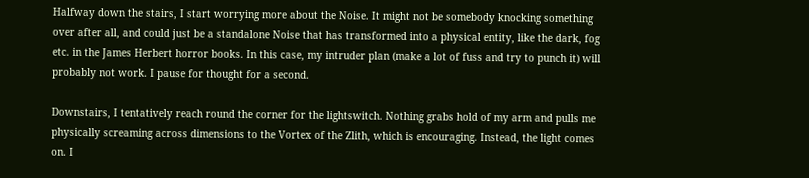Halfway down the stairs, I start worrying more about the Noise. It might not be somebody knocking something over after all, and could just be a standalone Noise that has transformed into a physical entity, like the dark, fog etc. in the James Herbert horror books. In this case, my intruder plan (make a lot of fuss and try to punch it) will probably not work. I pause for thought for a second.

Downstairs, I tentatively reach round the corner for the lightswitch. Nothing grabs hold of my arm and pulls me physically screaming across dimensions to the Vortex of the Zlith, which is encouraging. Instead, the light comes on. I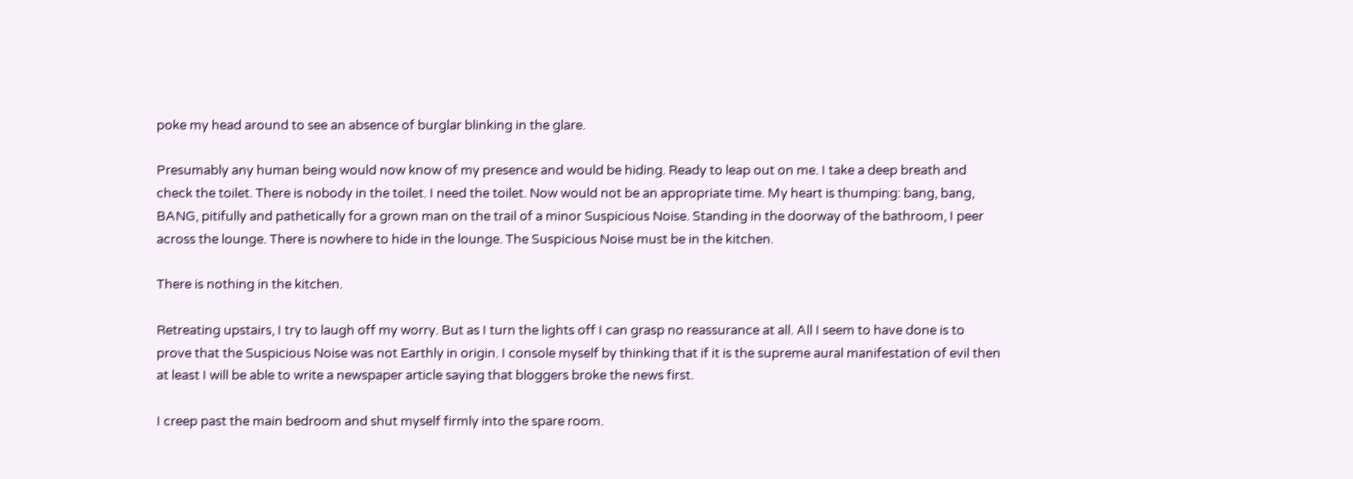poke my head around to see an absence of burglar blinking in the glare.

Presumably any human being would now know of my presence and would be hiding. Ready to leap out on me. I take a deep breath and check the toilet. There is nobody in the toilet. I need the toilet. Now would not be an appropriate time. My heart is thumping: bang, bang, BANG, pitifully and pathetically for a grown man on the trail of a minor Suspicious Noise. Standing in the doorway of the bathroom, I peer across the lounge. There is nowhere to hide in the lounge. The Suspicious Noise must be in the kitchen.

There is nothing in the kitchen.

Retreating upstairs, I try to laugh off my worry. But as I turn the lights off I can grasp no reassurance at all. All I seem to have done is to prove that the Suspicious Noise was not Earthly in origin. I console myself by thinking that if it is the supreme aural manifestation of evil then at least I will be able to write a newspaper article saying that bloggers broke the news first.

I creep past the main bedroom and shut myself firmly into the spare room.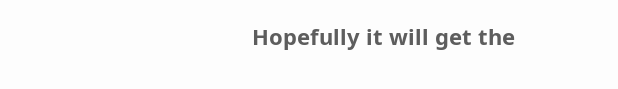Hopefully it will get the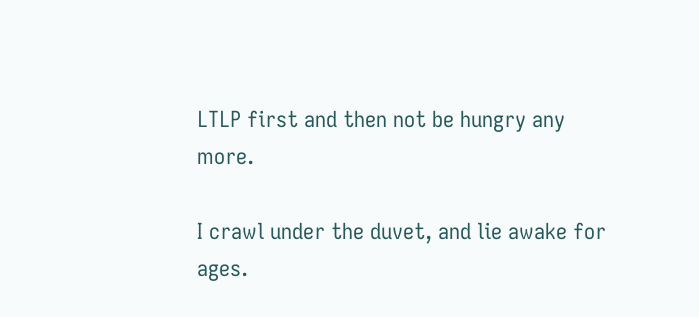LTLP first and then not be hungry any more.

I crawl under the duvet, and lie awake for ages.